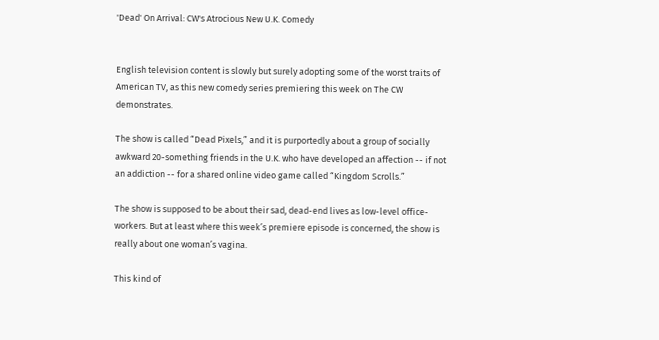'Dead' On Arrival: CW's Atrocious New U.K. Comedy


English television content is slowly but surely adopting some of the worst traits of American TV, as this new comedy series premiering this week on The CW demonstrates.

The show is called “Dead Pixels,” and it is purportedly about a group of socially awkward 20-something friends in the U.K. who have developed an affection -- if not an addiction -- for a shared online video game called “Kingdom Scrolls.”

The show is supposed to be about their sad, dead-end lives as low-level office-workers. But at least where this week’s premiere episode is concerned, the show is really about one woman’s vagina.

This kind of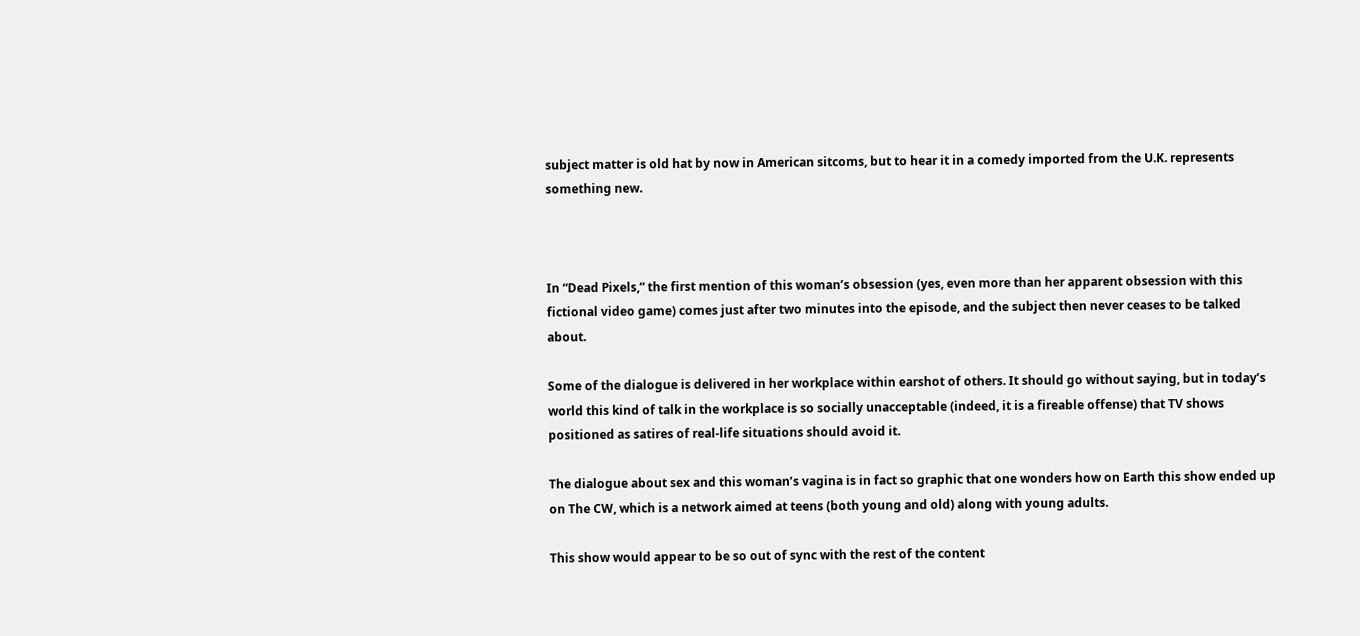subject matter is old hat by now in American sitcoms, but to hear it in a comedy imported from the U.K. represents something new.



In “Dead Pixels,” the first mention of this woman’s obsession (yes, even more than her apparent obsession with this fictional video game) comes just after two minutes into the episode, and the subject then never ceases to be talked about.

Some of the dialogue is delivered in her workplace within earshot of others. It should go without saying, but in today’s world this kind of talk in the workplace is so socially unacceptable (indeed, it is a fireable offense) that TV shows positioned as satires of real-life situations should avoid it.

The dialogue about sex and this woman’s vagina is in fact so graphic that one wonders how on Earth this show ended up on The CW, which is a network aimed at teens (both young and old) along with young adults.

This show would appear to be so out of sync with the rest of the content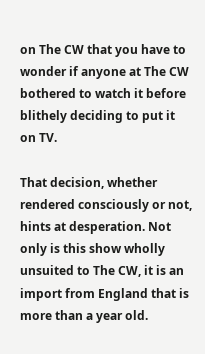on The CW that you have to wonder if anyone at The CW bothered to watch it before blithely deciding to put it on TV.

That decision, whether rendered consciously or not, hints at desperation. Not only is this show wholly unsuited to The CW, it is an import from England that is more than a year old.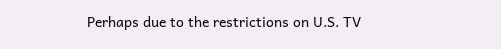Perhaps due to the restrictions on U.S. TV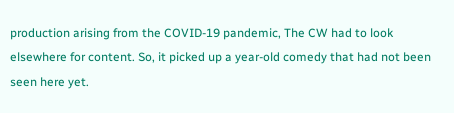production arising from the COVID-19 pandemic, The CW had to look elsewhere for content. So, it picked up a year-old comedy that had not been seen here yet.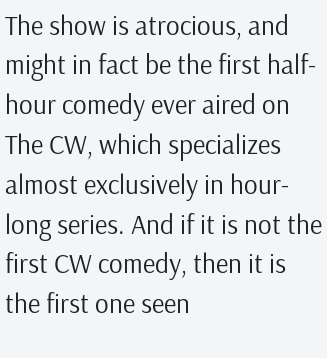The show is atrocious, and might in fact be the first half-hour comedy ever aired on The CW, which specializes almost exclusively in hour-long series. And if it is not the first CW comedy, then it is the first one seen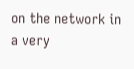on the network in a very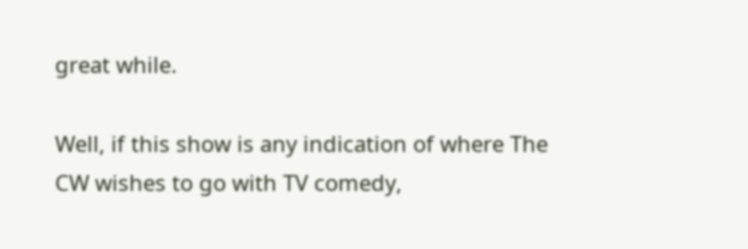great while.

Well, if this show is any indication of where The CW wishes to go with TV comedy,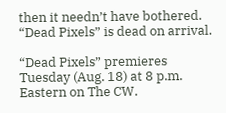then it needn’t have bothered. “Dead Pixels” is dead on arrival.

“Dead Pixels” premieres Tuesday (Aug. 18) at 8 p.m. Eastern on The CW.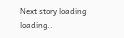Next story loading loading..